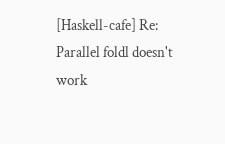[Haskell-cafe] Re: Parallel foldl doesn't work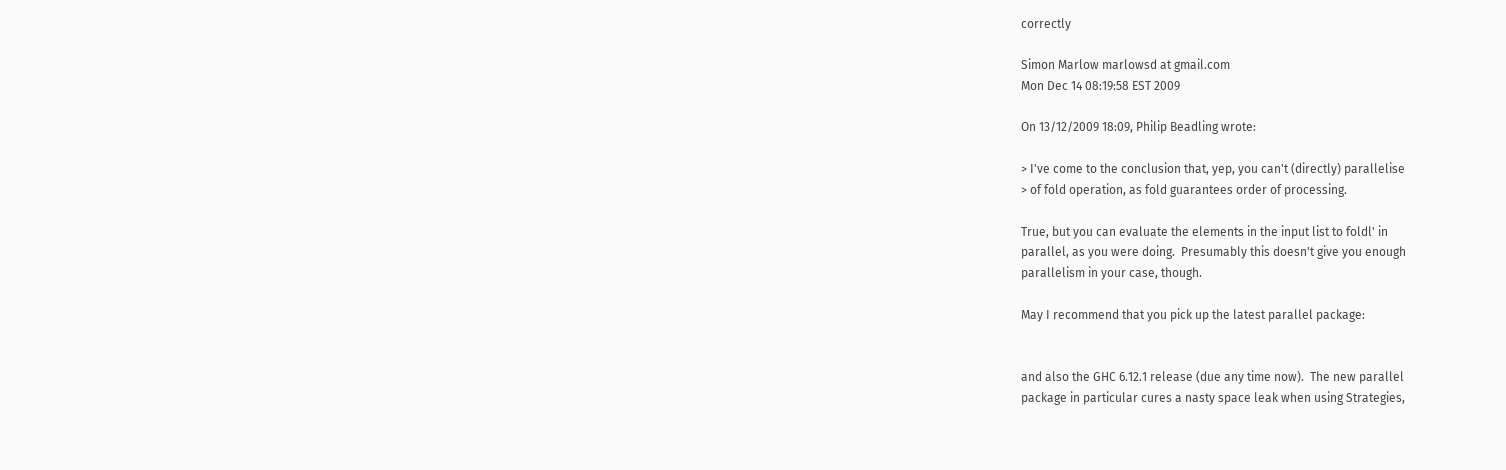correctly

Simon Marlow marlowsd at gmail.com
Mon Dec 14 08:19:58 EST 2009

On 13/12/2009 18:09, Philip Beadling wrote:

> I've come to the conclusion that, yep, you can't (directly) parallelise
> of fold operation, as fold guarantees order of processing.

True, but you can evaluate the elements in the input list to foldl' in
parallel, as you were doing.  Presumably this doesn't give you enough
parallelism in your case, though.

May I recommend that you pick up the latest parallel package:


and also the GHC 6.12.1 release (due any time now).  The new parallel
package in particular cures a nasty space leak when using Strategies,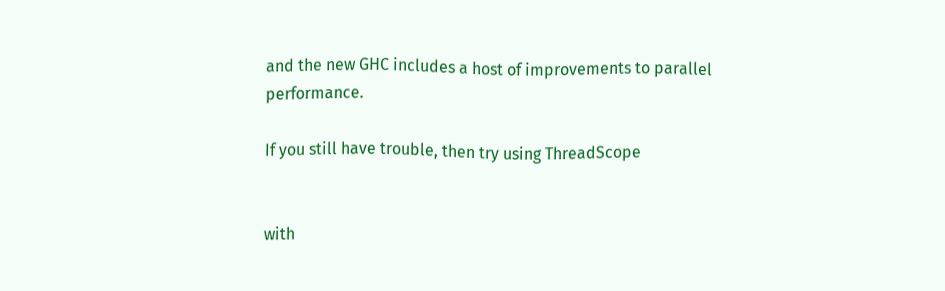and the new GHC includes a host of improvements to parallel performance.

If you still have trouble, then try using ThreadScope


with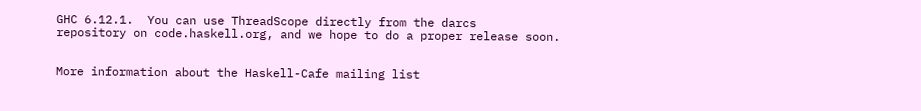GHC 6.12.1.  You can use ThreadScope directly from the darcs
repository on code.haskell.org, and we hope to do a proper release soon.


More information about the Haskell-Cafe mailing list